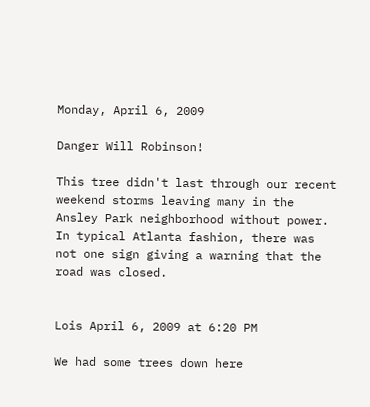Monday, April 6, 2009

Danger Will Robinson!

This tree didn't last through our recent weekend storms leaving many in the Ansley Park neighborhood without power. In typical Atlanta fashion, there was not one sign giving a warning that the road was closed.


Lois April 6, 2009 at 6:20 PM

We had some trees down here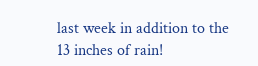last week in addition to the 13 inches of rain!